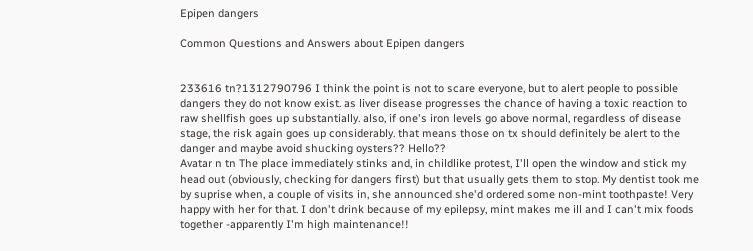Epipen dangers

Common Questions and Answers about Epipen dangers


233616 tn?1312790796 I think the point is not to scare everyone, but to alert people to possible dangers they do not know exist. as liver disease progresses the chance of having a toxic reaction to raw shellfish goes up substantially. also, if one's iron levels go above normal, regardless of disease stage, the risk again goes up considerably. that means those on tx should definitely be alert to the danger and maybe avoid shucking oysters?? Hello??
Avatar n tn The place immediately stinks and, in childlike protest, I'll open the window and stick my head out (obviously, checking for dangers first) but that usually gets them to stop. My dentist took me by suprise when, a couple of visits in, she announced she'd ordered some non-mint toothpaste! Very happy with her for that. I don't drink because of my epilepsy, mint makes me ill and I can't mix foods together -apparently I'm high maintenance!!